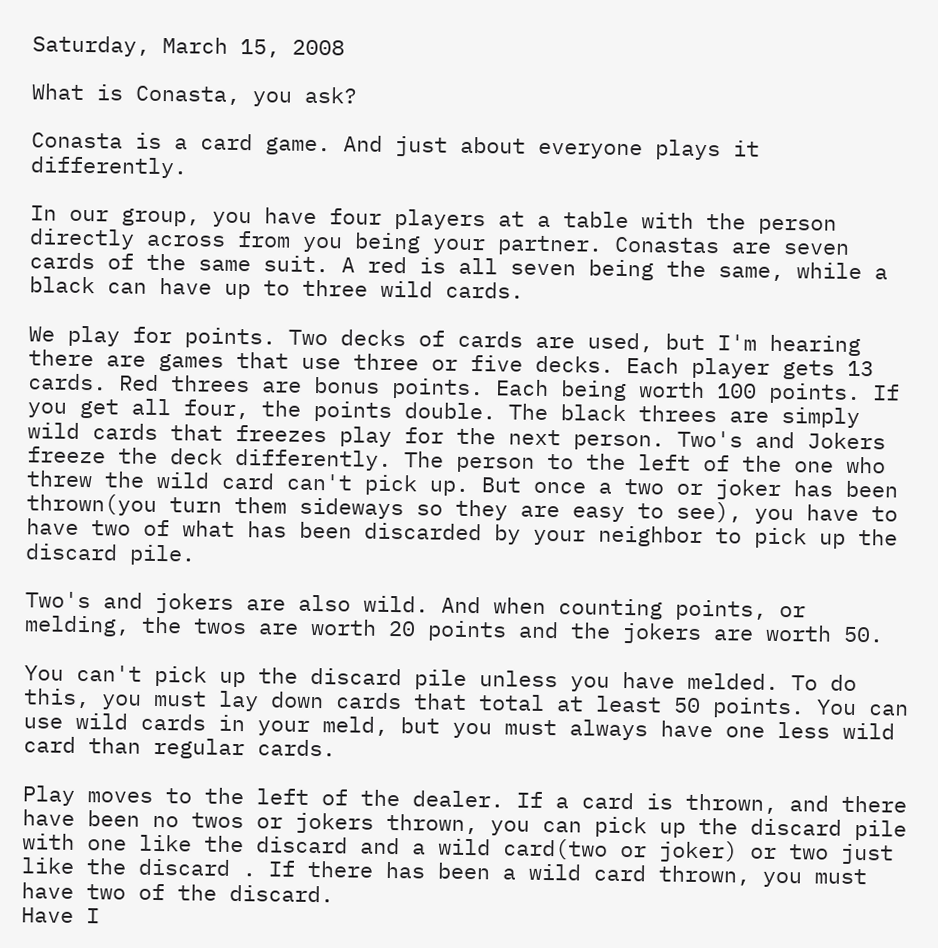Saturday, March 15, 2008

What is Conasta, you ask?

Conasta is a card game. And just about everyone plays it differently.

In our group, you have four players at a table with the person directly across from you being your partner. Conastas are seven cards of the same suit. A red is all seven being the same, while a black can have up to three wild cards.

We play for points. Two decks of cards are used, but I'm hearing there are games that use three or five decks. Each player gets 13 cards. Red threes are bonus points. Each being worth 100 points. If you get all four, the points double. The black threes are simply wild cards that freezes play for the next person. Two's and Jokers freeze the deck differently. The person to the left of the one who threw the wild card can't pick up. But once a two or joker has been thrown(you turn them sideways so they are easy to see), you have to have two of what has been discarded by your neighbor to pick up the discard pile.

Two's and jokers are also wild. And when counting points, or melding, the twos are worth 20 points and the jokers are worth 50.

You can't pick up the discard pile unless you have melded. To do this, you must lay down cards that total at least 50 points. You can use wild cards in your meld, but you must always have one less wild card than regular cards.

Play moves to the left of the dealer. If a card is thrown, and there have been no twos or jokers thrown, you can pick up the discard pile with one like the discard and a wild card(two or joker) or two just like the discard . If there has been a wild card thrown, you must have two of the discard.
Have I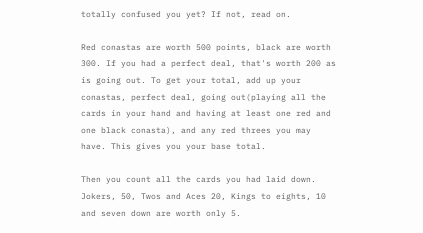totally confused you yet? If not, read on.

Red conastas are worth 500 points, black are worth 300. If you had a perfect deal, that's worth 200 as is going out. To get your total, add up your conastas, perfect deal, going out(playing all the cards in your hand and having at least one red and one black conasta), and any red threes you may have. This gives you your base total.

Then you count all the cards you had laid down. Jokers, 50, Twos and Aces 20, Kings to eights, 10 and seven down are worth only 5.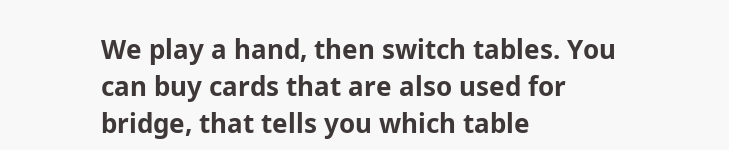We play a hand, then switch tables. You can buy cards that are also used for bridge, that tells you which table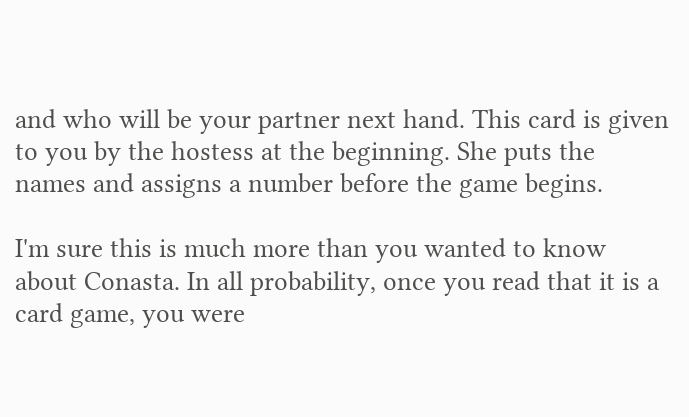and who will be your partner next hand. This card is given to you by the hostess at the beginning. She puts the names and assigns a number before the game begins.

I'm sure this is much more than you wanted to know about Conasta. In all probability, once you read that it is a card game, you were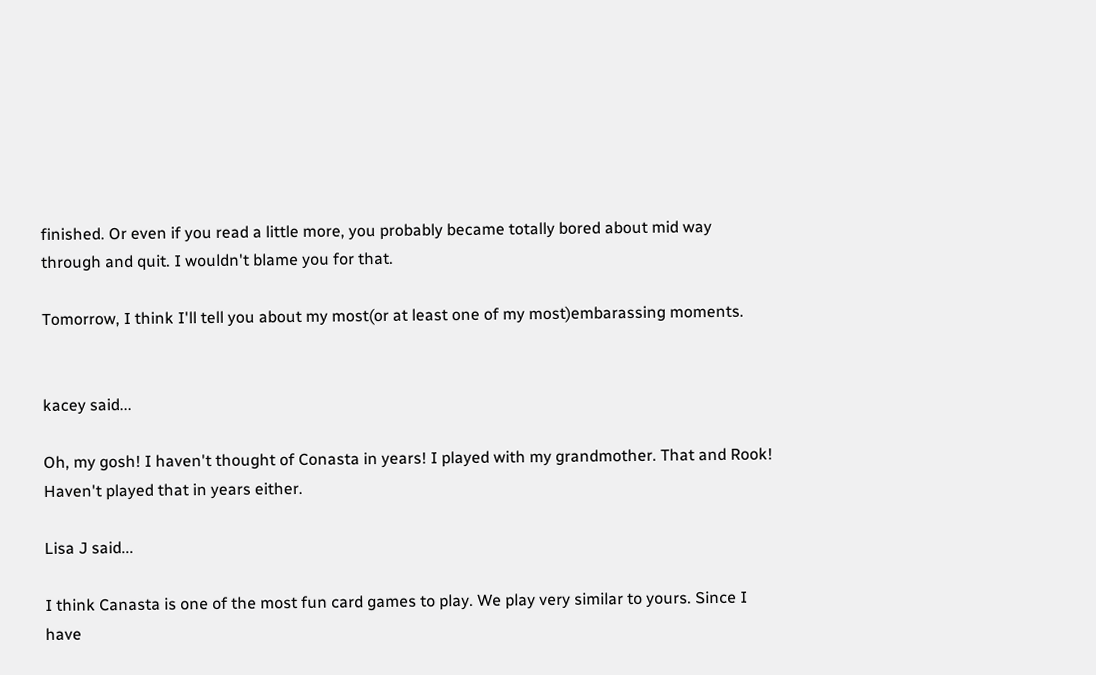finished. Or even if you read a little more, you probably became totally bored about mid way through and quit. I wouldn't blame you for that.

Tomorrow, I think I'll tell you about my most(or at least one of my most)embarassing moments.


kacey said...

Oh, my gosh! I haven't thought of Conasta in years! I played with my grandmother. That and Rook! Haven't played that in years either.

Lisa J said...

I think Canasta is one of the most fun card games to play. We play very similar to yours. Since I have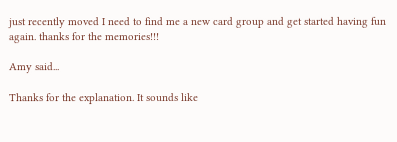just recently moved I need to find me a new card group and get started having fun again. thanks for the memories!!!

Amy said...

Thanks for the explanation. It sounds like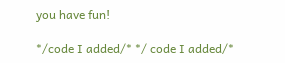you have fun!

*/code I added/* */ code I added/*